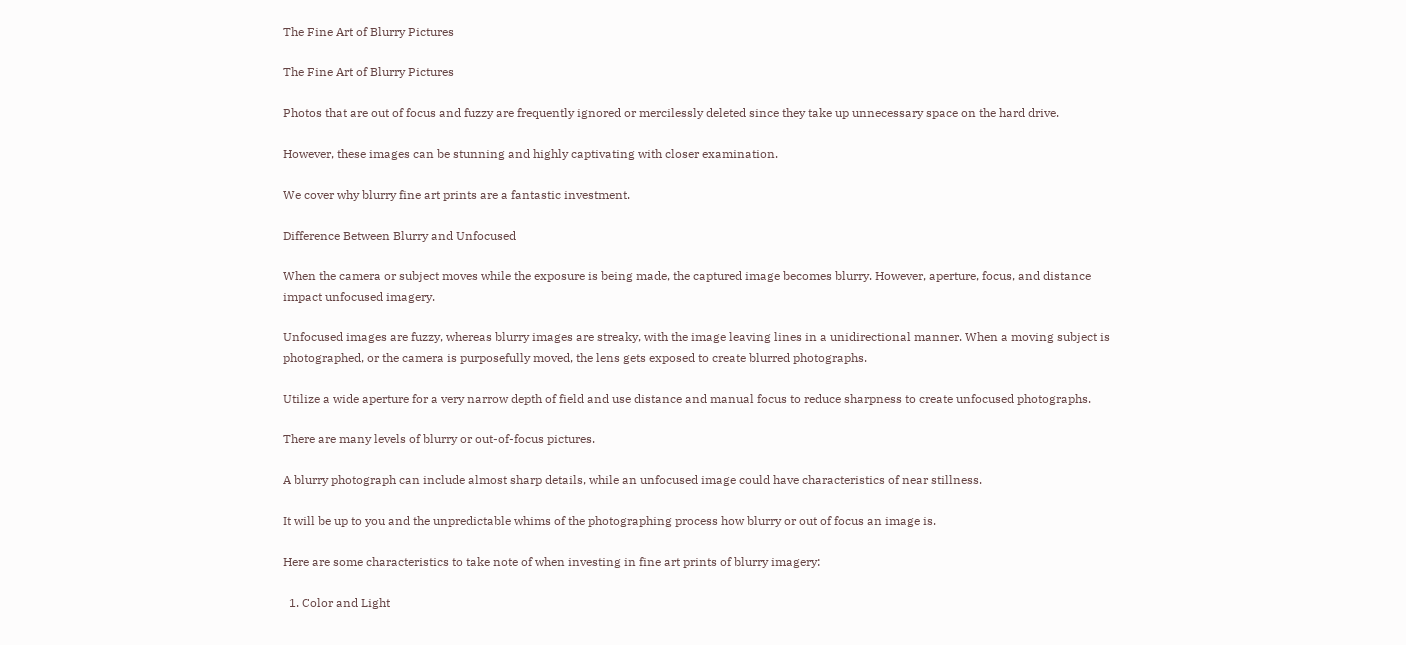The Fine Art of Blurry Pictures

The Fine Art of Blurry Pictures

Photos that are out of focus and fuzzy are frequently ignored or mercilessly deleted since they take up unnecessary space on the hard drive.

However, these images can be stunning and highly captivating with closer examination.

We cover why blurry fine art prints are a fantastic investment.

Difference Between Blurry and Unfocused

When the camera or subject moves while the exposure is being made, the captured image becomes blurry. However, aperture, focus, and distance impact unfocused imagery.

Unfocused images are fuzzy, whereas blurry images are streaky, with the image leaving lines in a unidirectional manner. When a moving subject is photographed, or the camera is purposefully moved, the lens gets exposed to create blurred photographs.

Utilize a wide aperture for a very narrow depth of field and use distance and manual focus to reduce sharpness to create unfocused photographs.

There are many levels of blurry or out-of-focus pictures.

A blurry photograph can include almost sharp details, while an unfocused image could have characteristics of near stillness.

It will be up to you and the unpredictable whims of the photographing process how blurry or out of focus an image is.

Here are some characteristics to take note of when investing in fine art prints of blurry imagery:

  1. Color and Light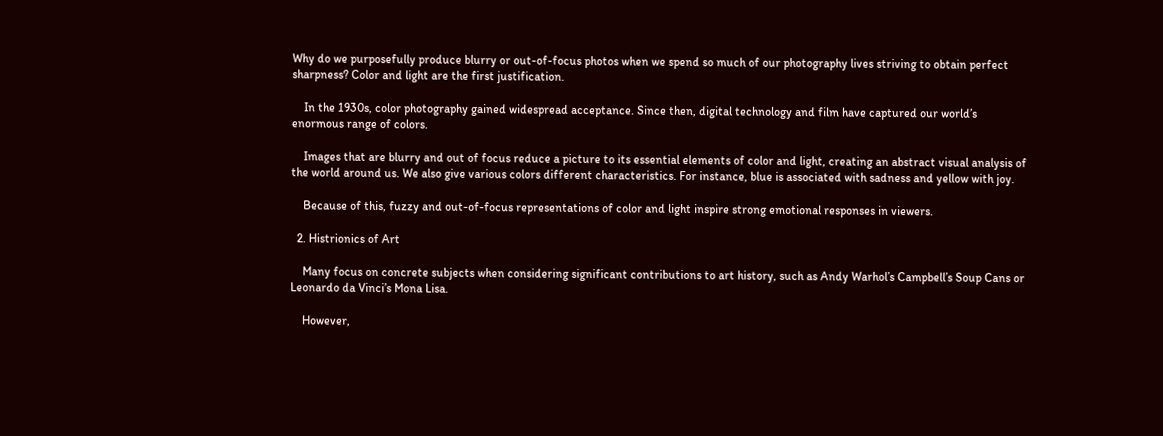Why do we purposefully produce blurry or out-of-focus photos when we spend so much of our photography lives striving to obtain perfect sharpness? Color and light are the first justification.

    In the 1930s, color photography gained widespread acceptance. Since then, digital technology and film have captured our world’s enormous range of colors.

    Images that are blurry and out of focus reduce a picture to its essential elements of color and light, creating an abstract visual analysis of the world around us. We also give various colors different characteristics. For instance, blue is associated with sadness and yellow with joy.

    Because of this, fuzzy and out-of-focus representations of color and light inspire strong emotional responses in viewers.

  2. Histrionics of Art

    Many focus on concrete subjects when considering significant contributions to art history, such as Andy Warhol’s Campbell’s Soup Cans or Leonardo da Vinci’s Mona Lisa.

    However,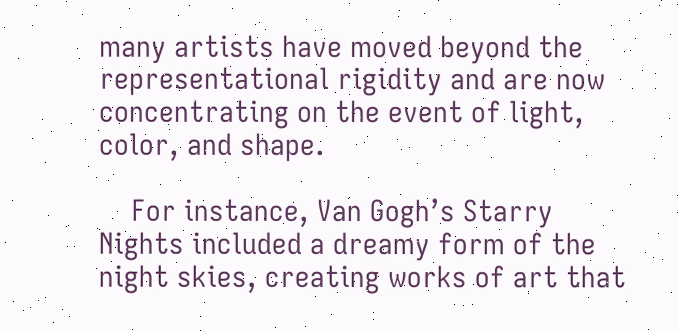many artists have moved beyond the representational rigidity and are now concentrating on the event of light, color, and shape.

    For instance, Van Gogh’s Starry Nights included a dreamy form of the night skies, creating works of art that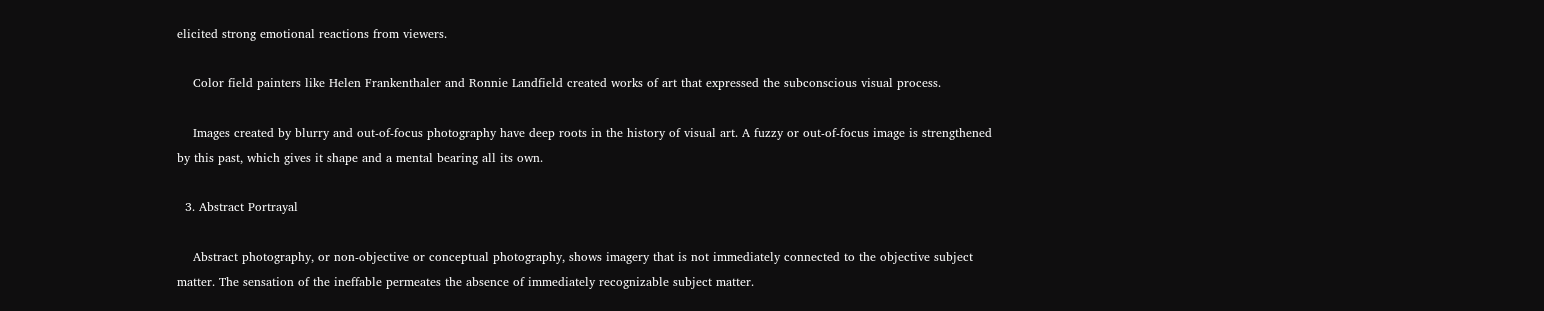elicited strong emotional reactions from viewers.

    Color field painters like Helen Frankenthaler and Ronnie Landfield created works of art that expressed the subconscious visual process.

    Images created by blurry and out-of-focus photography have deep roots in the history of visual art. A fuzzy or out-of-focus image is strengthened by this past, which gives it shape and a mental bearing all its own.

  3. Abstract Portrayal

    Abstract photography, or non-objective or conceptual photography, shows imagery that is not immediately connected to the objective subject matter. The sensation of the ineffable permeates the absence of immediately recognizable subject matter.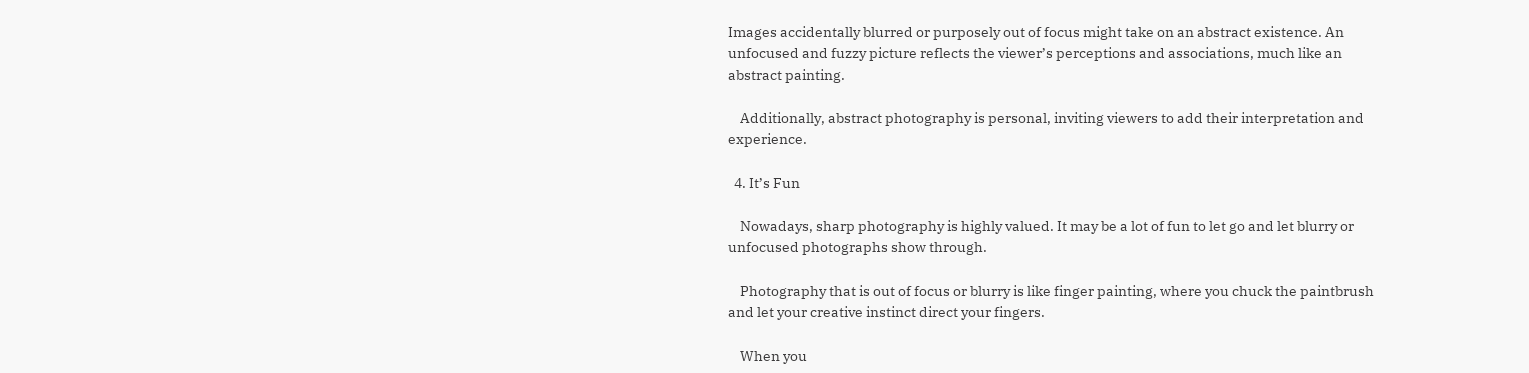Images accidentally blurred or purposely out of focus might take on an abstract existence. An unfocused and fuzzy picture reflects the viewer’s perceptions and associations, much like an abstract painting.

    Additionally, abstract photography is personal, inviting viewers to add their interpretation and experience.

  4. It’s Fun

    Nowadays, sharp photography is highly valued. It may be a lot of fun to let go and let blurry or unfocused photographs show through.

    Photography that is out of focus or blurry is like finger painting, where you chuck the paintbrush and let your creative instinct direct your fingers.

    When you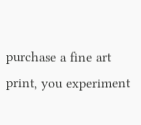purchase a fine art print, you experiment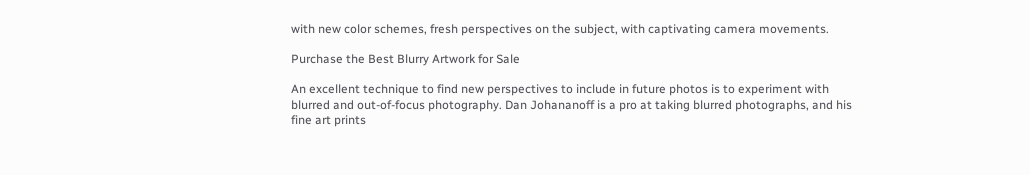with new color schemes, fresh perspectives on the subject, with captivating camera movements.

Purchase the Best Blurry Artwork for Sale

An excellent technique to find new perspectives to include in future photos is to experiment with blurred and out-of-focus photography. Dan Johananoff is a pro at taking blurred photographs, and his fine art prints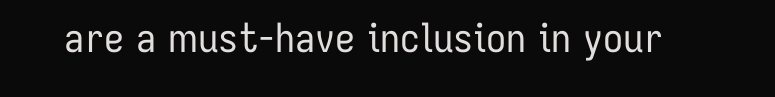are a must-have inclusion in your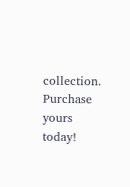collection. Purchase yours today!